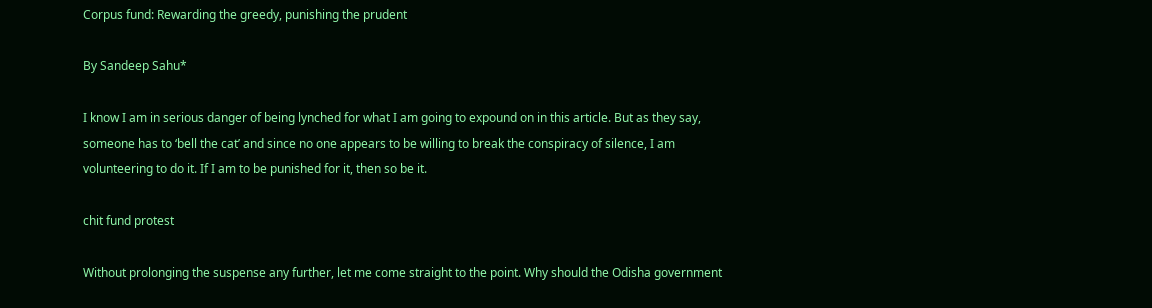Corpus fund: Rewarding the greedy, punishing the prudent

By Sandeep Sahu*

I know I am in serious danger of being lynched for what I am going to expound on in this article. But as they say, someone has to ‘bell the cat’ and since no one appears to be willing to break the conspiracy of silence, I am volunteering to do it. If I am to be punished for it, then so be it.

chit fund protest

Without prolonging the suspense any further, let me come straight to the point. Why should the Odisha government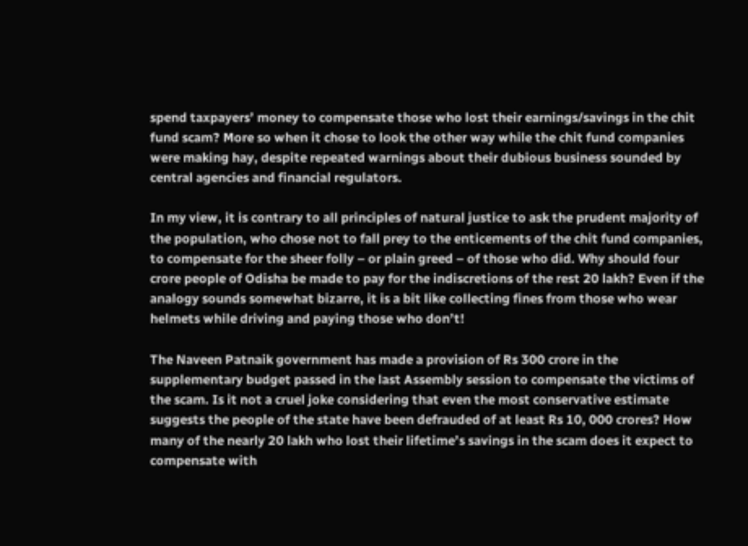spend taxpayers’ money to compensate those who lost their earnings/savings in the chit fund scam? More so when it chose to look the other way while the chit fund companies were making hay, despite repeated warnings about their dubious business sounded by central agencies and financial regulators.

In my view, it is contrary to all principles of natural justice to ask the prudent majority of the population, who chose not to fall prey to the enticements of the chit fund companies, to compensate for the sheer folly – or plain greed – of those who did. Why should four crore people of Odisha be made to pay for the indiscretions of the rest 20 lakh? Even if the analogy sounds somewhat bizarre, it is a bit like collecting fines from those who wear helmets while driving and paying those who don’t!

The Naveen Patnaik government has made a provision of Rs 300 crore in the supplementary budget passed in the last Assembly session to compensate the victims of the scam. Is it not a cruel joke considering that even the most conservative estimate suggests the people of the state have been defrauded of at least Rs 10, 000 crores? How many of the nearly 20 lakh who lost their lifetime’s savings in the scam does it expect to compensate with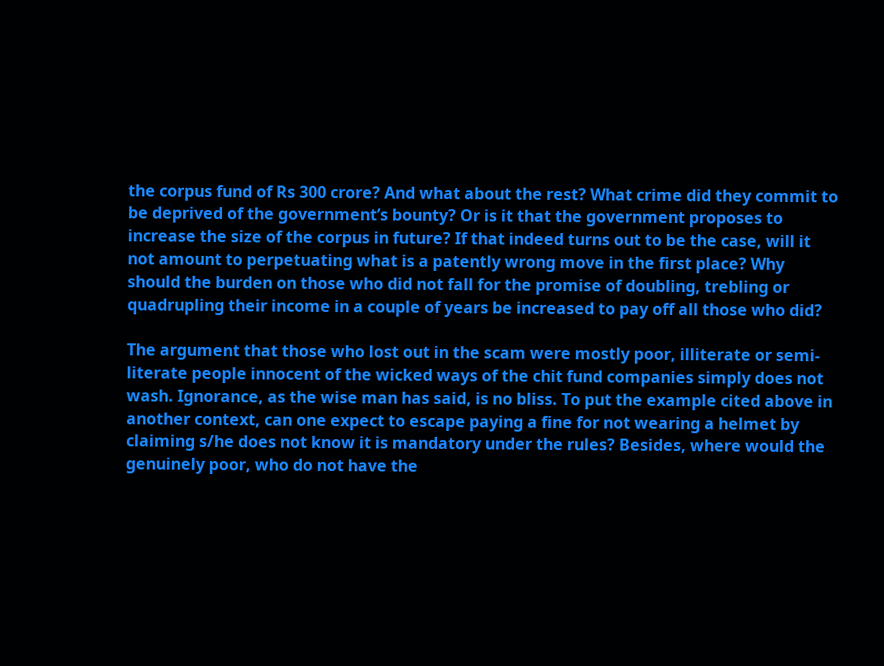the corpus fund of Rs 300 crore? And what about the rest? What crime did they commit to be deprived of the government’s bounty? Or is it that the government proposes to increase the size of the corpus in future? If that indeed turns out to be the case, will it not amount to perpetuating what is a patently wrong move in the first place? Why should the burden on those who did not fall for the promise of doubling, trebling or quadrupling their income in a couple of years be increased to pay off all those who did?

The argument that those who lost out in the scam were mostly poor, illiterate or semi-literate people innocent of the wicked ways of the chit fund companies simply does not wash. Ignorance, as the wise man has said, is no bliss. To put the example cited above in another context, can one expect to escape paying a fine for not wearing a helmet by claiming s/he does not know it is mandatory under the rules? Besides, where would the genuinely poor, who do not have the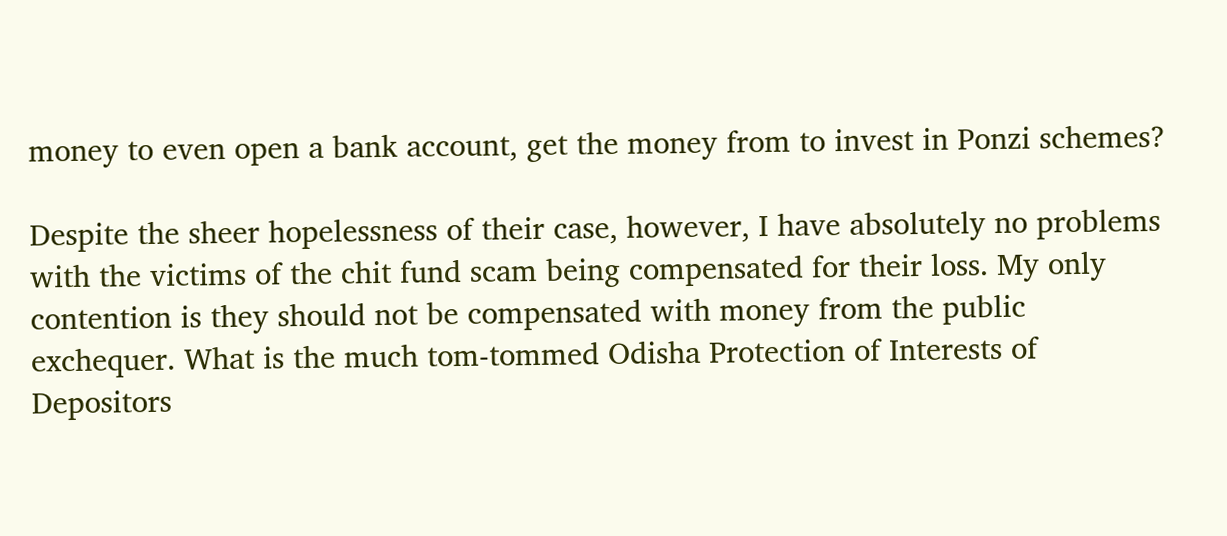money to even open a bank account, get the money from to invest in Ponzi schemes?

Despite the sheer hopelessness of their case, however, I have absolutely no problems with the victims of the chit fund scam being compensated for their loss. My only contention is they should not be compensated with money from the public exchequer. What is the much tom-tommed Odisha Protection of Interests of Depositors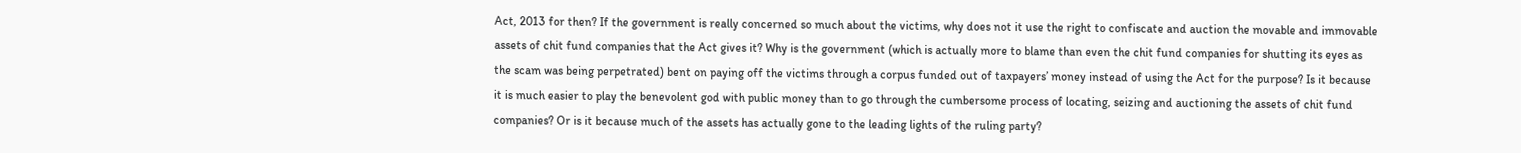Act, 2013 for then? If the government is really concerned so much about the victims, why does not it use the right to confiscate and auction the movable and immovable assets of chit fund companies that the Act gives it? Why is the government (which is actually more to blame than even the chit fund companies for shutting its eyes as the scam was being perpetrated) bent on paying off the victims through a corpus funded out of taxpayers’ money instead of using the Act for the purpose? Is it because it is much easier to play the benevolent god with public money than to go through the cumbersome process of locating, seizing and auctioning the assets of chit fund companies? Or is it because much of the assets has actually gone to the leading lights of the ruling party?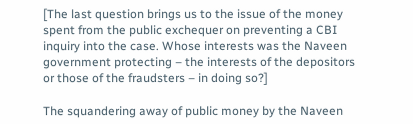[The last question brings us to the issue of the money spent from the public exchequer on preventing a CBI inquiry into the case. Whose interests was the Naveen government protecting – the interests of the depositors or those of the fraudsters – in doing so?]

The squandering away of public money by the Naveen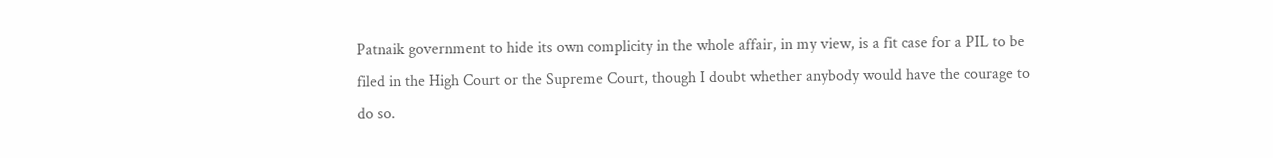Patnaik government to hide its own complicity in the whole affair, in my view, is a fit case for a PIL to be filed in the High Court or the Supreme Court, though I doubt whether anybody would have the courage to do so.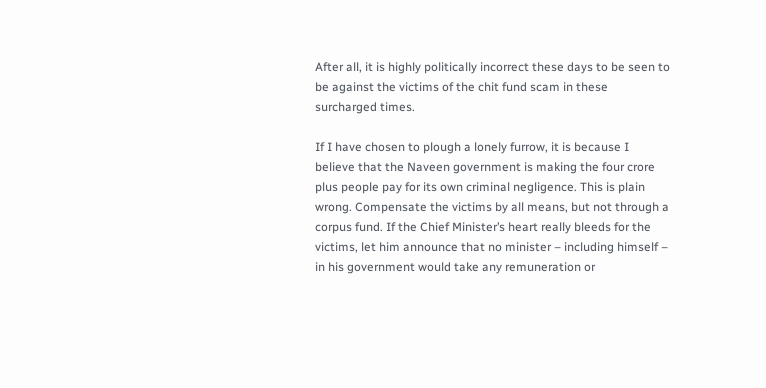After all, it is highly politically incorrect these days to be seen to be against the victims of the chit fund scam in these surcharged times.

If I have chosen to plough a lonely furrow, it is because I believe that the Naveen government is making the four crore plus people pay for its own criminal negligence. This is plain wrong. Compensate the victims by all means, but not through a corpus fund. If the Chief Minister’s heart really bleeds for the victims, let him announce that no minister – including himself – in his government would take any remuneration or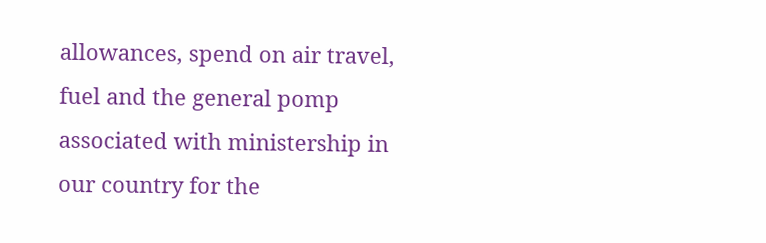allowances, spend on air travel, fuel and the general pomp associated with ministership in our country for the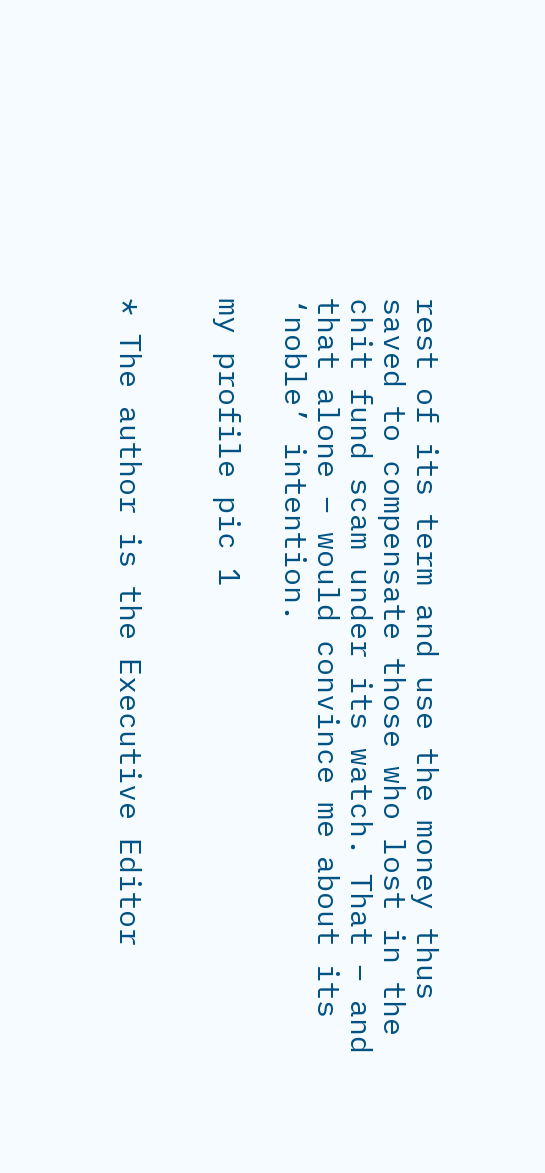rest of its term and use the money thus saved to compensate those who lost in the chit fund scam under its watch. That – and that alone – would convince me about its ‘noble’ intention.

my profile pic 1


* The author is the Executive Editor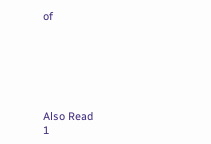of






Also Read
1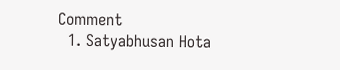Comment
  1. Satyabhusan Hota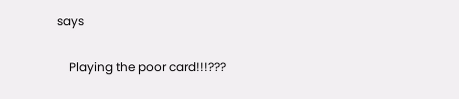says

    Playing the poor card!!!???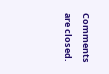Comments are closed.